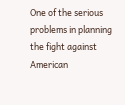One of the serious problems in planning the fight against American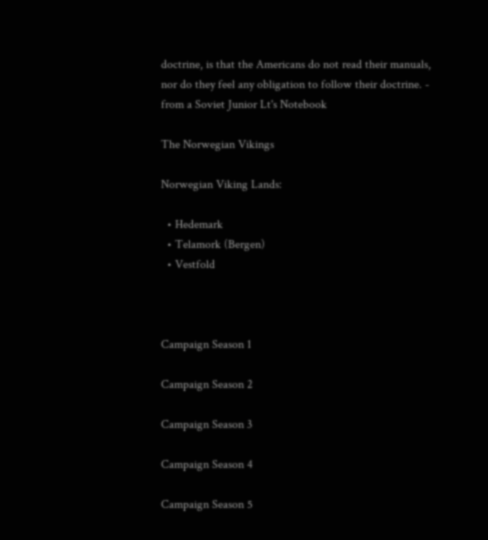doctrine, is that the Americans do not read their manuals, nor do they feel any obligation to follow their doctrine. - from a Soviet Junior Lt's Notebook

The Norwegian Vikings

Norwegian Viking Lands:

  • Hedemark
  • Telamork (Bergen)
  • Vestfold



Campaign Season 1

Campaign Season 2

Campaign Season 3

Campaign Season 4

Campaign Season 5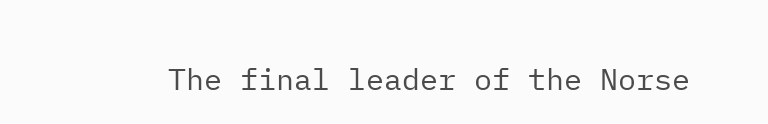The final leader of the Norse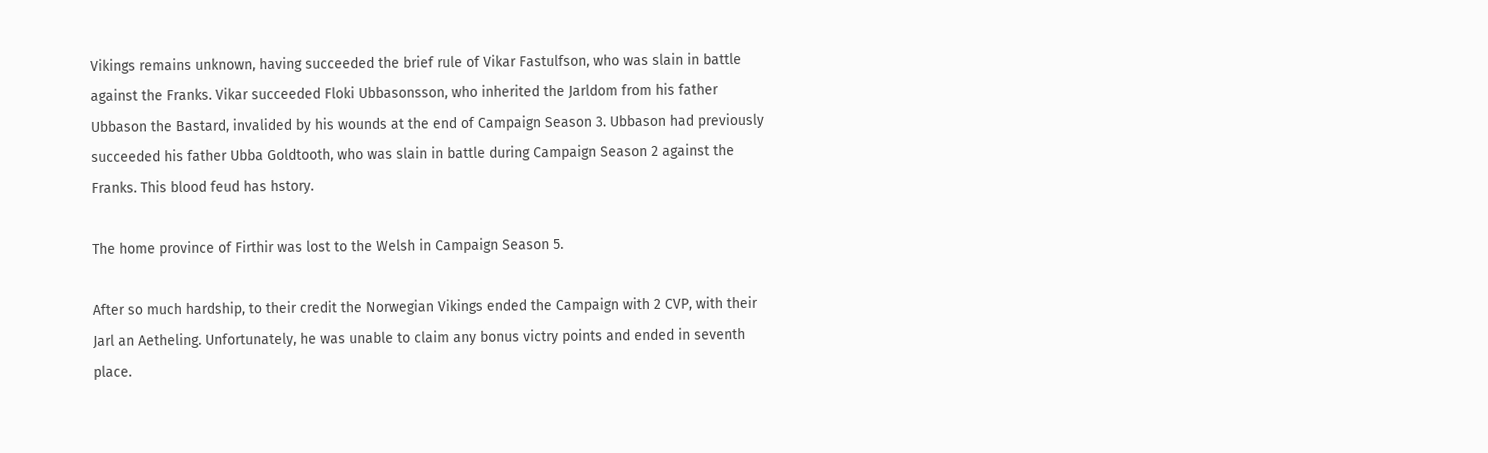Vikings remains unknown, having succeeded the brief rule of Vikar Fastulfson, who was slain in battle against the Franks. Vikar succeeded Floki Ubbasonsson, who inherited the Jarldom from his father Ubbason the Bastard, invalided by his wounds at the end of Campaign Season 3. Ubbason had previously succeeded his father Ubba Goldtooth, who was slain in battle during Campaign Season 2 against the Franks. This blood feud has hstory.

The home province of Firthir was lost to the Welsh in Campaign Season 5.

After so much hardship, to their credit the Norwegian Vikings ended the Campaign with 2 CVP, with their Jarl an Aetheling. Unfortunately, he was unable to claim any bonus victry points and ended in seventh place.